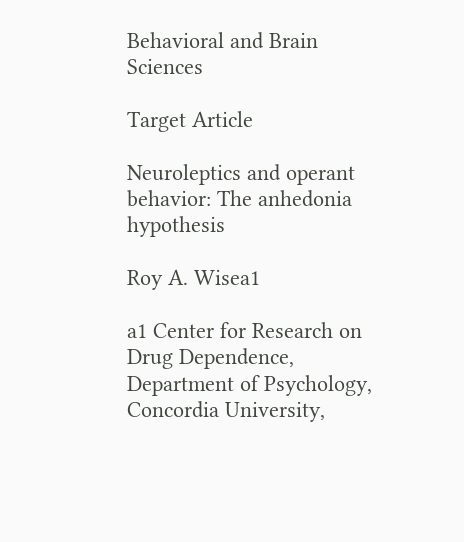Behavioral and Brain Sciences

Target Article

Neuroleptics and operant behavior: The anhedonia hypothesis

Roy A. Wisea1

a1 Center for Research on Drug Dependence, Department of Psychology, Concordia University,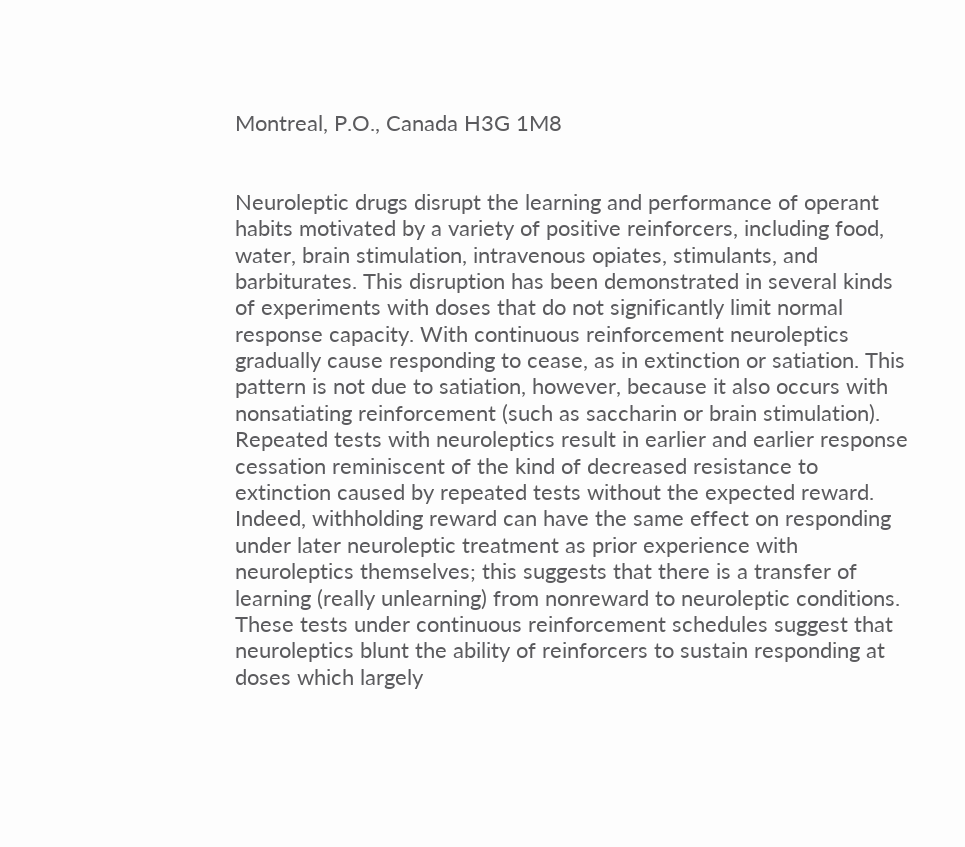Montreal, P.O., Canada H3G 1M8


Neuroleptic drugs disrupt the learning and performance of operant habits motivated by a variety of positive reinforcers, including food, water, brain stimulation, intravenous opiates, stimulants, and barbiturates. This disruption has been demonstrated in several kinds of experiments with doses that do not significantly limit normal response capacity. With continuous reinforcement neuroleptics gradually cause responding to cease, as in extinction or satiation. This pattern is not due to satiation, however, because it also occurs with nonsatiating reinforcement (such as saccharin or brain stimulation). Repeated tests with neuroleptics result in earlier and earlier response cessation reminiscent of the kind of decreased resistance to extinction caused by repeated tests without the expected reward. Indeed, withholding reward can have the same effect on responding under later neuroleptic treatment as prior experience with neuroleptics themselves; this suggests that there is a transfer of learning (really unlearning) from nonreward to neuroleptic conditions. These tests under continuous reinforcement schedules suggest that neuroleptics blunt the ability of reinforcers to sustain responding at doses which largely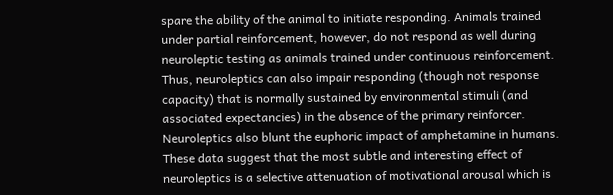spare the ability of the animal to initiate responding. Animals trained under partial reinforcement, however, do not respond as well during neuroleptic testing as animals trained under continuous reinforcement. Thus, neuroleptics can also impair responding (though not response capacity) that is normally sustained by environmental stimuli (and associated expectancies) in the absence of the primary reinforcer. Neuroleptics also blunt the euphoric impact of amphetamine in humans. These data suggest that the most subtle and interesting effect of neuroleptics is a selective attenuation of motivational arousal which is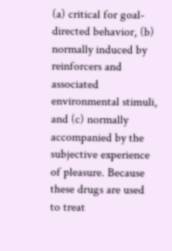(a) critical for goal-directed behavior, (b) normally induced by reinforcers and associated environmental stimuli, and (c) normally accompanied by the subjective experience of pleasure. Because these drugs are used to treat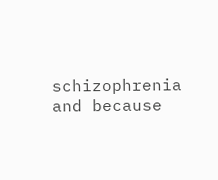schizophrenia and because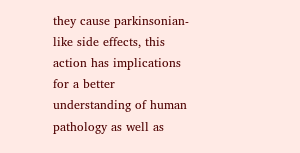they cause parkinsonian-like side effects, this action has implications for a better understanding of human pathology as well as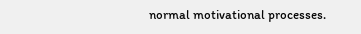normal motivational processes.